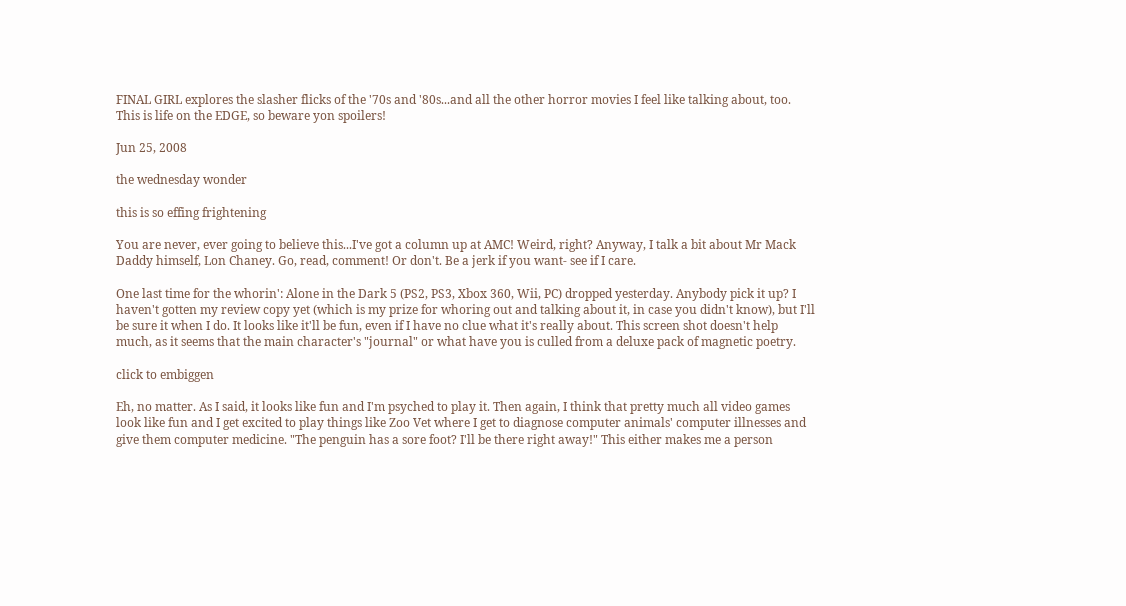FINAL GIRL explores the slasher flicks of the '70s and '80s...and all the other horror movies I feel like talking about, too. This is life on the EDGE, so beware yon spoilers!

Jun 25, 2008

the wednesday wonder

this is so effing frightening

You are never, ever going to believe this...I've got a column up at AMC! Weird, right? Anyway, I talk a bit about Mr Mack Daddy himself, Lon Chaney. Go, read, comment! Or don't. Be a jerk if you want- see if I care.

One last time for the whorin': Alone in the Dark 5 (PS2, PS3, Xbox 360, Wii, PC) dropped yesterday. Anybody pick it up? I haven't gotten my review copy yet (which is my prize for whoring out and talking about it, in case you didn't know), but I'll be sure it when I do. It looks like it'll be fun, even if I have no clue what it's really about. This screen shot doesn't help much, as it seems that the main character's "journal" or what have you is culled from a deluxe pack of magnetic poetry.

click to embiggen

Eh, no matter. As I said, it looks like fun and I'm psyched to play it. Then again, I think that pretty much all video games look like fun and I get excited to play things like Zoo Vet where I get to diagnose computer animals' computer illnesses and give them computer medicine. "The penguin has a sore foot? I'll be there right away!" This either makes me a person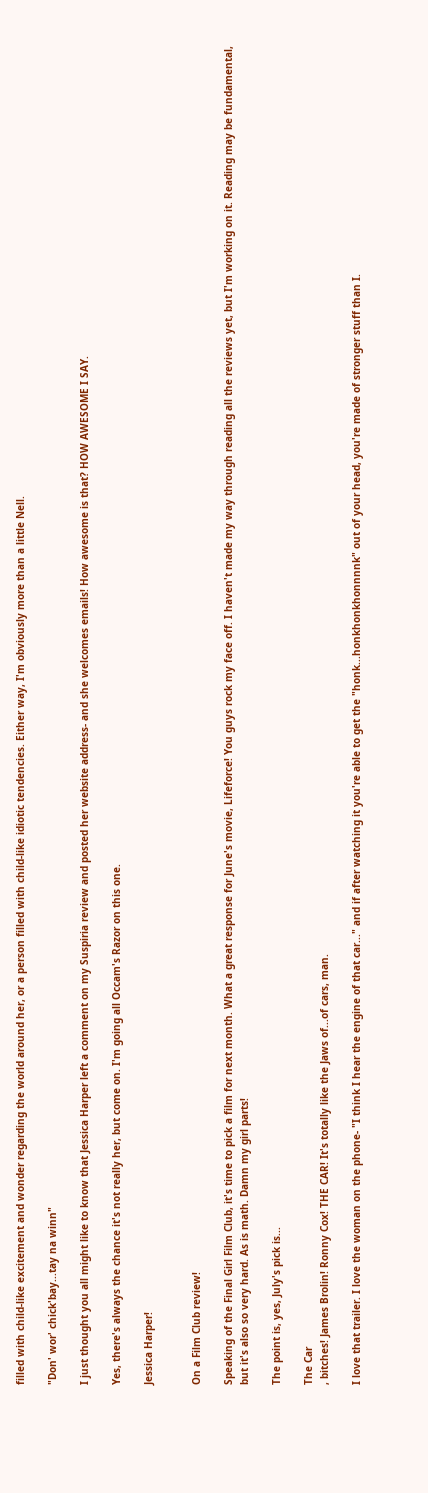filled with child-like excitement and wonder regarding the world around her, or a person filled with child-like idiotic tendencies. Either way, I'm obviously more than a little Nell.

"Don' wor' chick'bay...tay na winn"

I just thought you all might like to know that Jessica Harper left a comment on my Suspiria review and posted her website address- and she welcomes emails! How awesome is that? HOW AWESOME I SAY.

Yes, there's always the chance it's not really her, but come on. I'm going all Occam's Razor on this one.

Jessica Harper!


On a Film Club review!

Speaking of the Final Girl Film Club, it's time to pick a film for next month. What a great response for June's movie, Lifeforce! You guys rock my face off. I haven't made my way through reading all the reviews yet, but I'm working on it. Reading may be fundamental, but it's also so very hard. As is math. Damn my girl parts!

The point is, yes, July's pick is...

The Car
, bitches! James Brolin! Ronny Cox! THE CAR! It's totally like the Jaws of...of cars, man.

I love that trailer. I love the woman on the phone- "I think I hear the engine of that car..." and if after watching it you're able to get the "honk...honkhonkhonnnnk" out of your head, you're made of stronger stuff than I.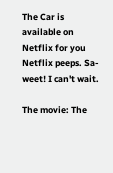The Car is available on Netflix for you Netflix peeps. Sa-weet! I can't wait.

The movie: The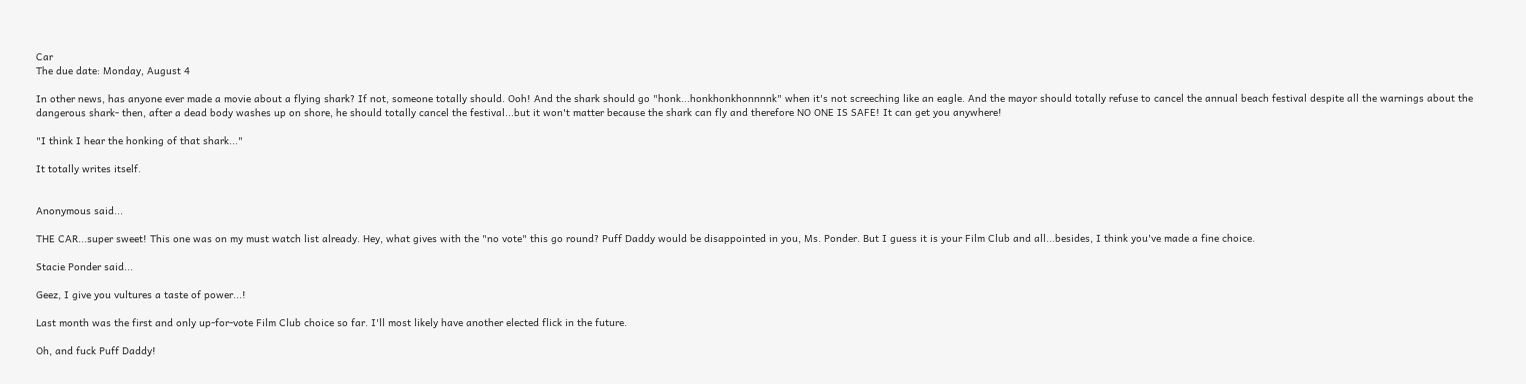Car
The due date: Monday, August 4

In other news, has anyone ever made a movie about a flying shark? If not, someone totally should. Ooh! And the shark should go "honk...honkhonkhonnnnk" when it's not screeching like an eagle. And the mayor should totally refuse to cancel the annual beach festival despite all the warnings about the dangerous shark- then, after a dead body washes up on shore, he should totally cancel the festival...but it won't matter because the shark can fly and therefore NO ONE IS SAFE! It can get you anywhere!

"I think I hear the honking of that shark..."

It totally writes itself.


Anonymous said...

THE CAR...super sweet! This one was on my must watch list already. Hey, what gives with the "no vote" this go round? Puff Daddy would be disappointed in you, Ms. Ponder. But I guess it is your Film Club and all...besides, I think you've made a fine choice.

Stacie Ponder said...

Geez, I give you vultures a taste of power...!

Last month was the first and only up-for-vote Film Club choice so far. I'll most likely have another elected flick in the future.

Oh, and fuck Puff Daddy!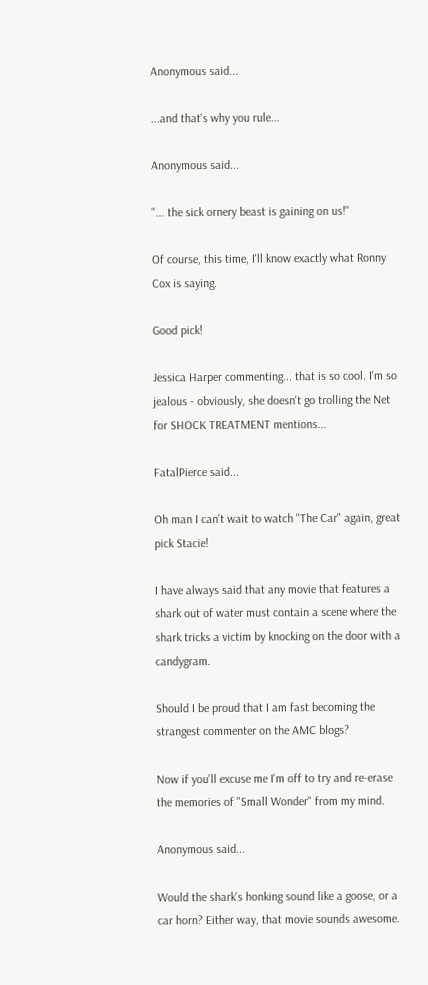Anonymous said...

...and that's why you rule...

Anonymous said...

"... the sick ornery beast is gaining on us!"

Of course, this time, I'll know exactly what Ronny Cox is saying.

Good pick!

Jessica Harper commenting... that is so cool. I'm so jealous - obviously, she doesn't go trolling the Net for SHOCK TREATMENT mentions...

FatalPierce said...

Oh man I can't wait to watch "The Car" again, great pick Stacie!

I have always said that any movie that features a shark out of water must contain a scene where the shark tricks a victim by knocking on the door with a candygram.

Should I be proud that I am fast becoming the strangest commenter on the AMC blogs?

Now if you'll excuse me I'm off to try and re-erase the memories of "Small Wonder" from my mind.

Anonymous said...

Would the shark's honking sound like a goose, or a car horn? Either way, that movie sounds awesome.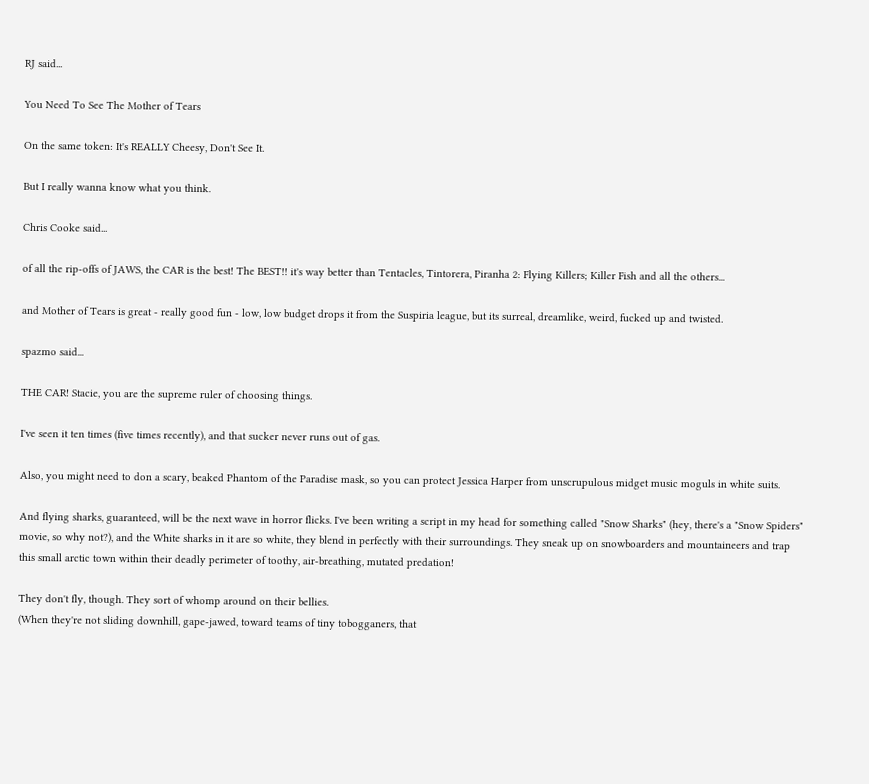RJ said...

You Need To See The Mother of Tears

On the same token: It's REALLY Cheesy, Don't See It.

But I really wanna know what you think.

Chris Cooke said...

of all the rip-offs of JAWS, the CAR is the best! The BEST!! it's way better than Tentacles, Tintorera, Piranha 2: Flying Killers; Killer Fish and all the others...

and Mother of Tears is great - really good fun - low, low budget drops it from the Suspiria league, but its surreal, dreamlike, weird, fucked up and twisted.

spazmo said...

THE CAR! Stacie, you are the supreme ruler of choosing things.

I've seen it ten times (five times recently), and that sucker never runs out of gas.

Also, you might need to don a scary, beaked Phantom of the Paradise mask, so you can protect Jessica Harper from unscrupulous midget music moguls in white suits.

And flying sharks, guaranteed, will be the next wave in horror flicks. I've been writing a script in my head for something called "Snow Sharks" (hey, there's a "Snow Spiders" movie, so why not?), and the White sharks in it are so white, they blend in perfectly with their surroundings. They sneak up on snowboarders and mountaineers and trap this small arctic town within their deadly perimeter of toothy, air-breathing, mutated predation!

They don't fly, though. They sort of whomp around on their bellies.
(When they're not sliding downhill, gape-jawed, toward teams of tiny tobogganers, that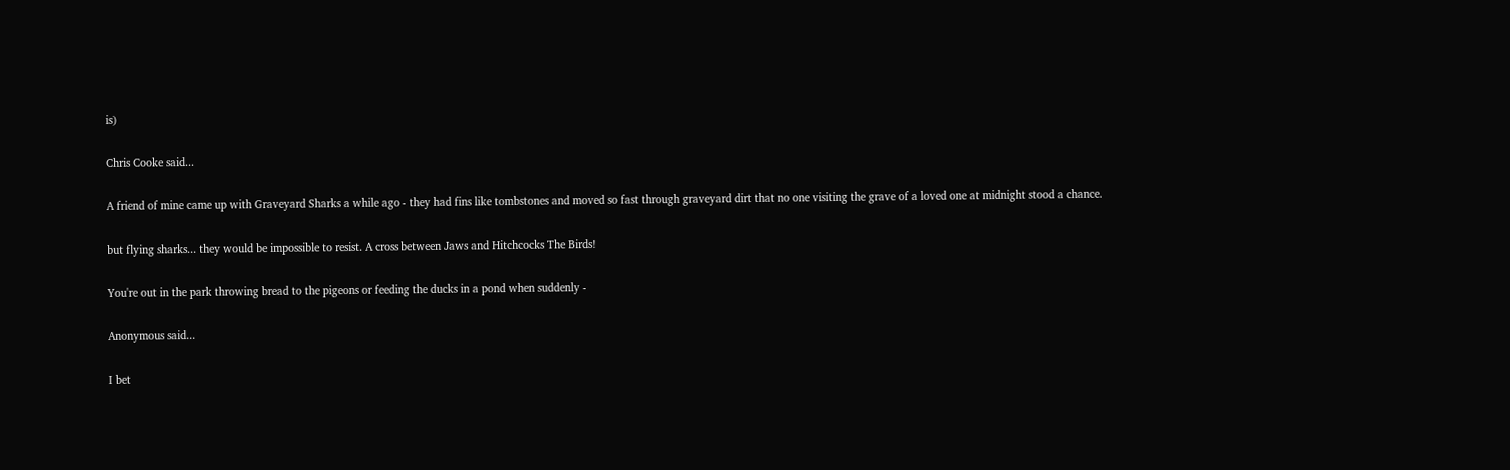is)

Chris Cooke said...

A friend of mine came up with Graveyard Sharks a while ago - they had fins like tombstones and moved so fast through graveyard dirt that no one visiting the grave of a loved one at midnight stood a chance.

but flying sharks... they would be impossible to resist. A cross between Jaws and Hitchcocks The Birds!

You're out in the park throwing bread to the pigeons or feeding the ducks in a pond when suddenly -

Anonymous said...

I bet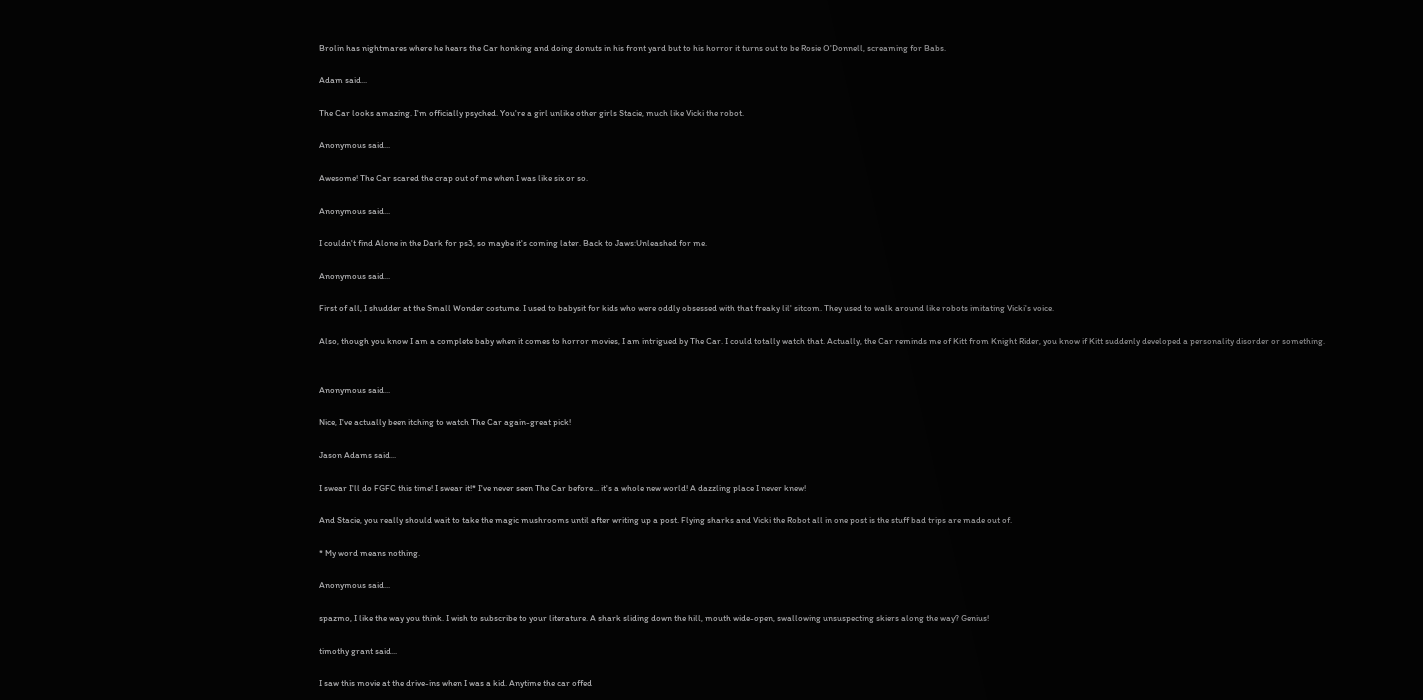Brolin has nightmares where he hears the Car honking and doing donuts in his front yard but to his horror it turns out to be Rosie O'Donnell, screaming for Babs.

Adam said...

The Car looks amazing. I'm officially psyched. You're a girl unlike other girls Stacie, much like Vicki the robot.

Anonymous said...

Awesome! The Car scared the crap out of me when I was like six or so.

Anonymous said...

I couldn't find Alone in the Dark for ps3, so maybe it's coming later. Back to Jaws:Unleashed for me.

Anonymous said...

First of all, I shudder at the Small Wonder costume. I used to babysit for kids who were oddly obsessed with that freaky lil' sitcom. They used to walk around like robots imitating Vicki's voice.

Also, though you know I am a complete baby when it comes to horror movies, I am intrigued by The Car. I could totally watch that. Actually, the Car reminds me of Kitt from Knight Rider, you know if Kitt suddenly developed a personality disorder or something.


Anonymous said...

Nice, I've actually been itching to watch The Car again-great pick!

Jason Adams said...

I swear I'll do FGFC this time! I swear it!* I've never seen The Car before... it's a whole new world! A dazzling place I never knew!

And Stacie, you really should wait to take the magic mushrooms until after writing up a post. Flying sharks and Vicki the Robot all in one post is the stuff bad trips are made out of.

* My word means nothing.

Anonymous said...

spazmo, I like the way you think. I wish to subscribe to your literature. A shark sliding down the hill, mouth wide-open, swallowing unsuspecting skiers along the way? Genius!

timothy grant said...

I saw this movie at the drive-ins when I was a kid. Anytime the car offed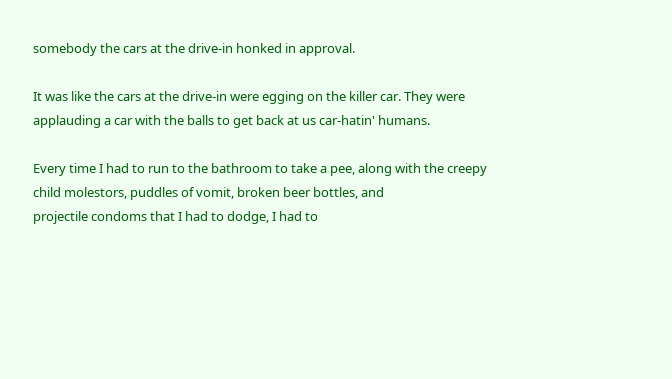somebody the cars at the drive-in honked in approval.

It was like the cars at the drive-in were egging on the killer car. They were applauding a car with the balls to get back at us car-hatin' humans.

Every time I had to run to the bathroom to take a pee, along with the creepy child molestors, puddles of vomit, broken beer bottles, and
projectile condoms that I had to dodge, I had to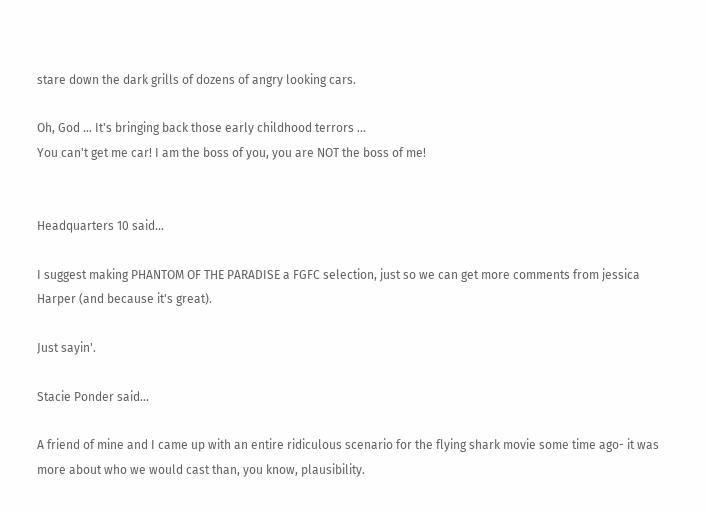stare down the dark grills of dozens of angry looking cars.

Oh, God ... It's bringing back those early childhood terrors ...
You can't get me car! I am the boss of you, you are NOT the boss of me!


Headquarters 10 said...

I suggest making PHANTOM OF THE PARADISE a FGFC selection, just so we can get more comments from jessica Harper (and because it's great).

Just sayin'.

Stacie Ponder said...

A friend of mine and I came up with an entire ridiculous scenario for the flying shark movie some time ago- it was more about who we would cast than, you know, plausibility.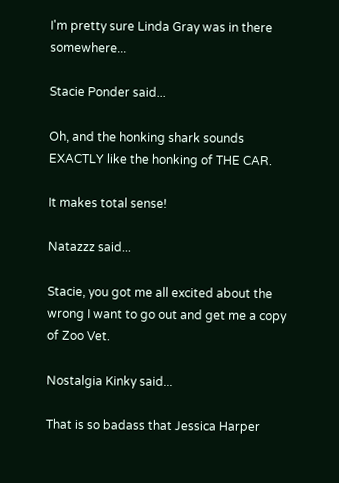I'm pretty sure Linda Gray was in there somewhere...

Stacie Ponder said...

Oh, and the honking shark sounds EXACTLY like the honking of THE CAR.

It makes total sense!

Natazzz said...

Stacie, you got me all excited about the wrong I want to go out and get me a copy of Zoo Vet.

Nostalgia Kinky said...

That is so badass that Jessica Harper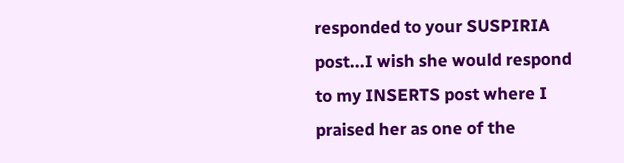responded to your SUSPIRIA post...I wish she would respond to my INSERTS post where I praised her as one of the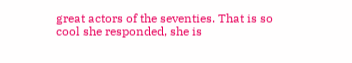great actors of the seventies. That is so cool she responded, she is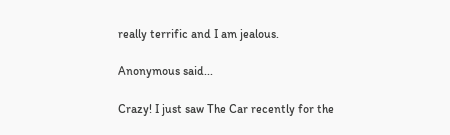really terrific and I am jealous.

Anonymous said...

Crazy! I just saw The Car recently for the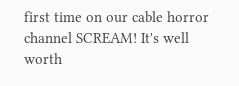first time on our cable horror channel SCREAM! It's well worth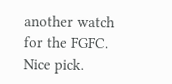another watch for the FGFC. Nice pick.